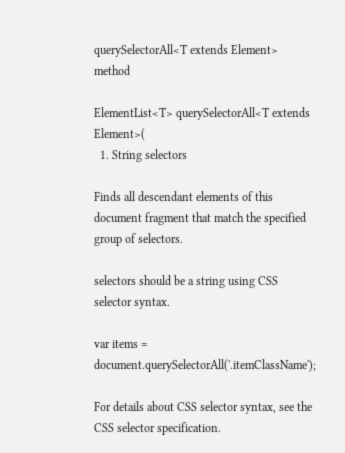querySelectorAll<T extends Element> method

ElementList<T> querySelectorAll<T extends Element>(
  1. String selectors

Finds all descendant elements of this document fragment that match the specified group of selectors.

selectors should be a string using CSS selector syntax.

var items = document.querySelectorAll('.itemClassName');

For details about CSS selector syntax, see the CSS selector specification.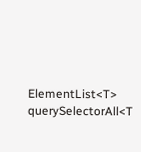ElementList<T> querySelectorAll<T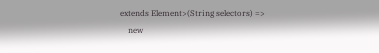extends Element>(String selectors) =>
    new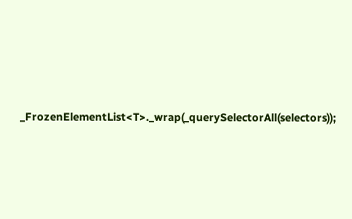_FrozenElementList<T>._wrap(_querySelectorAll(selectors));